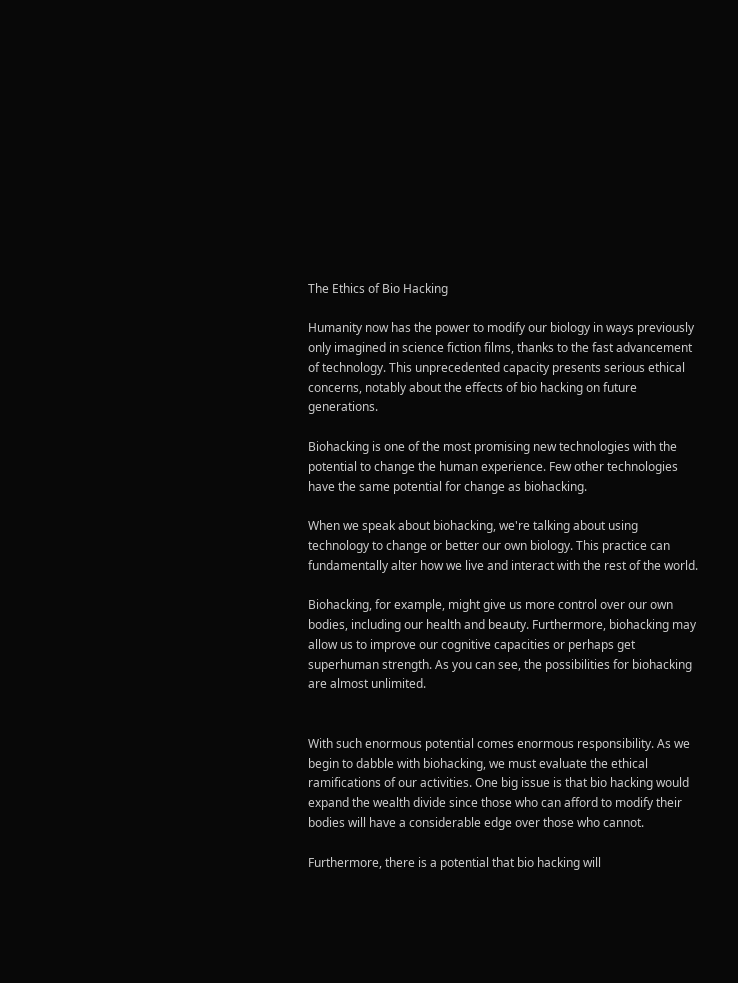The Ethics of Bio Hacking

Humanity now has the power to modify our biology in ways previously only imagined in science fiction films, thanks to the fast advancement of technology. This unprecedented capacity presents serious ethical concerns, notably about the effects of bio hacking on future generations.

Biohacking is one of the most promising new technologies with the potential to change the human experience. Few other technologies have the same potential for change as biohacking.

When we speak about biohacking, we're talking about using technology to change or better our own biology. This practice can fundamentally alter how we live and interact with the rest of the world.

Biohacking, for example, might give us more control over our own bodies, including our health and beauty. Furthermore, biohacking may allow us to improve our cognitive capacities or perhaps get superhuman strength. As you can see, the possibilities for biohacking are almost unlimited.


With such enormous potential comes enormous responsibility. As we begin to dabble with biohacking, we must evaluate the ethical ramifications of our activities. One big issue is that bio hacking would expand the wealth divide since those who can afford to modify their bodies will have a considerable edge over those who cannot.

Furthermore, there is a potential that bio hacking will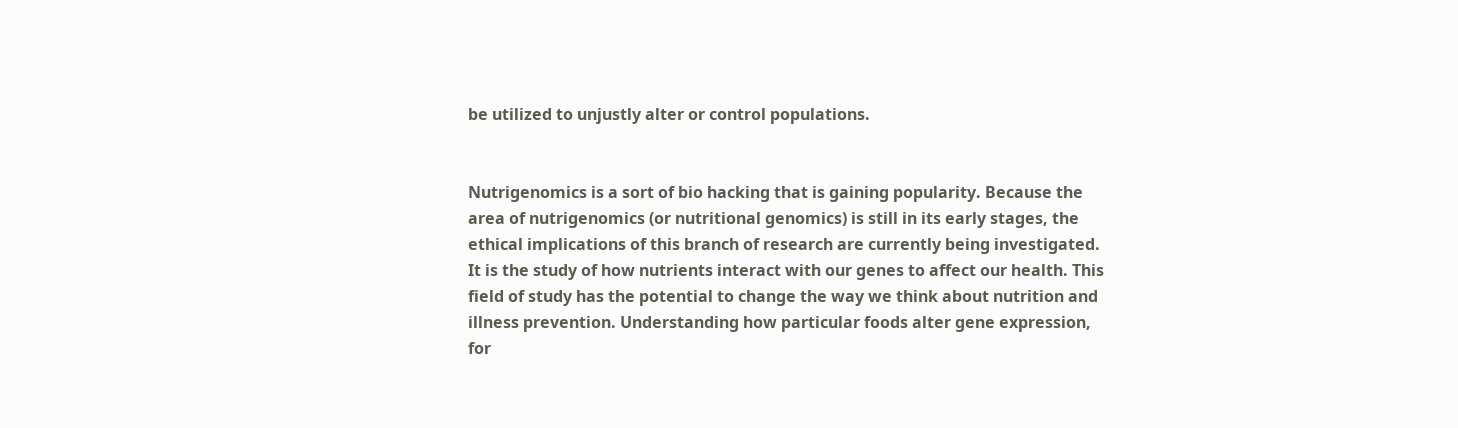be utilized to unjustly alter or control populations.


Nutrigenomics is a sort of bio hacking that is gaining popularity. Because the area of nutrigenomics (or nutritional genomics) is still in its early stages, the ethical implications of this branch of research are currently being investigated. It is the study of how nutrients interact with our genes to affect our health. This field of study has the potential to change the way we think about nutrition and illness prevention. Understanding how particular foods alter gene expression, for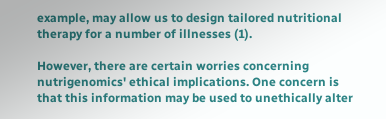example, may allow us to design tailored nutritional therapy for a number of illnesses (1).

However, there are certain worries concerning nutrigenomics' ethical implications. One concern is that this information may be used to unethically alter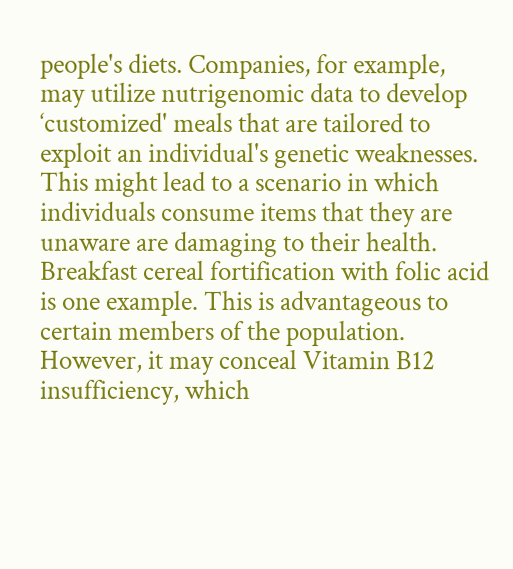people's diets. Companies, for example, may utilize nutrigenomic data to develop ‘customized' meals that are tailored to exploit an individual's genetic weaknesses. This might lead to a scenario in which individuals consume items that they are unaware are damaging to their health. Breakfast cereal fortification with folic acid is one example. This is advantageous to certain members of the population. However, it may conceal Vitamin B12 insufficiency, which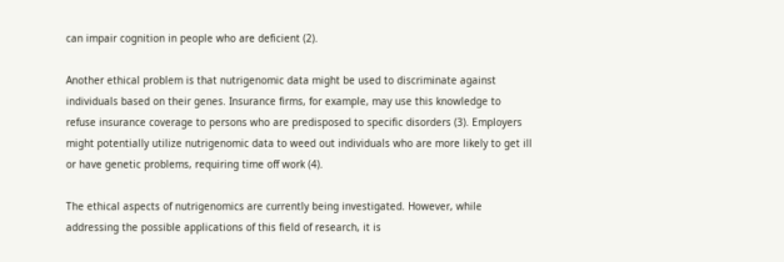can impair cognition in people who are deficient (2).

Another ethical problem is that nutrigenomic data might be used to discriminate against individuals based on their genes. Insurance firms, for example, may use this knowledge to refuse insurance coverage to persons who are predisposed to specific disorders (3). Employers might potentially utilize nutrigenomic data to weed out individuals who are more likely to get ill or have genetic problems, requiring time off work (4).

The ethical aspects of nutrigenomics are currently being investigated. However, while addressing the possible applications of this field of research, it is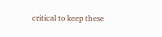critical to keep these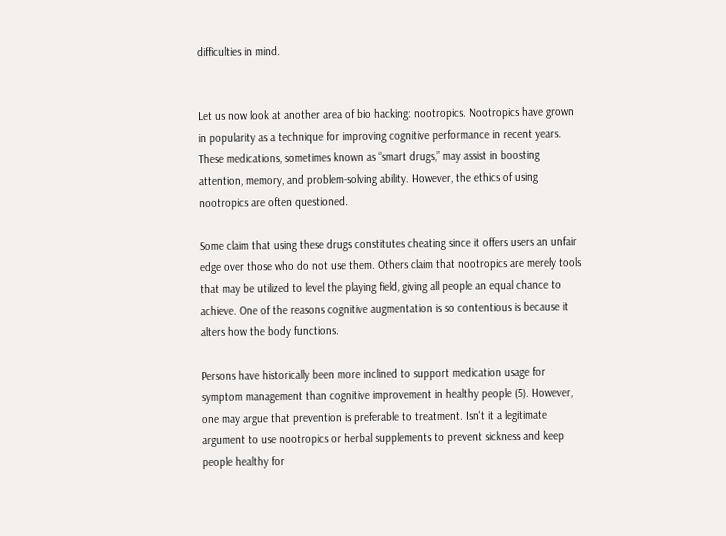difficulties in mind.


Let us now look at another area of bio hacking: nootropics. Nootropics have grown in popularity as a technique for improving cognitive performance in recent years. These medications, sometimes known as “smart drugs,” may assist in boosting attention, memory, and problem-solving ability. However, the ethics of using nootropics are often questioned.

Some claim that using these drugs constitutes cheating since it offers users an unfair edge over those who do not use them. Others claim that nootropics are merely tools that may be utilized to level the playing field, giving all people an equal chance to achieve. One of the reasons cognitive augmentation is so contentious is because it alters how the body functions.

Persons have historically been more inclined to support medication usage for symptom management than cognitive improvement in healthy people (5). However, one may argue that prevention is preferable to treatment. Isn't it a legitimate argument to use nootropics or herbal supplements to prevent sickness and keep people healthy for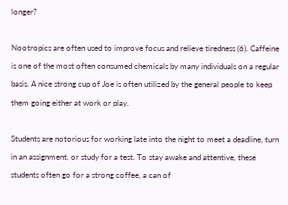longer?

Nootropics are often used to improve focus and relieve tiredness (6). Caffeine is one of the most often consumed chemicals by many individuals on a regular basis. A nice strong cup of Joe is often utilized by the general people to keep them going either at work or play.

Students are notorious for working late into the night to meet a deadline, turn in an assignment, or study for a test. To stay awake and attentive, these students often go for a strong coffee, a can of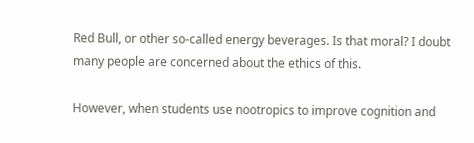Red Bull, or other so-called energy beverages. Is that moral? I doubt many people are concerned about the ethics of this.

However, when students use nootropics to improve cognition and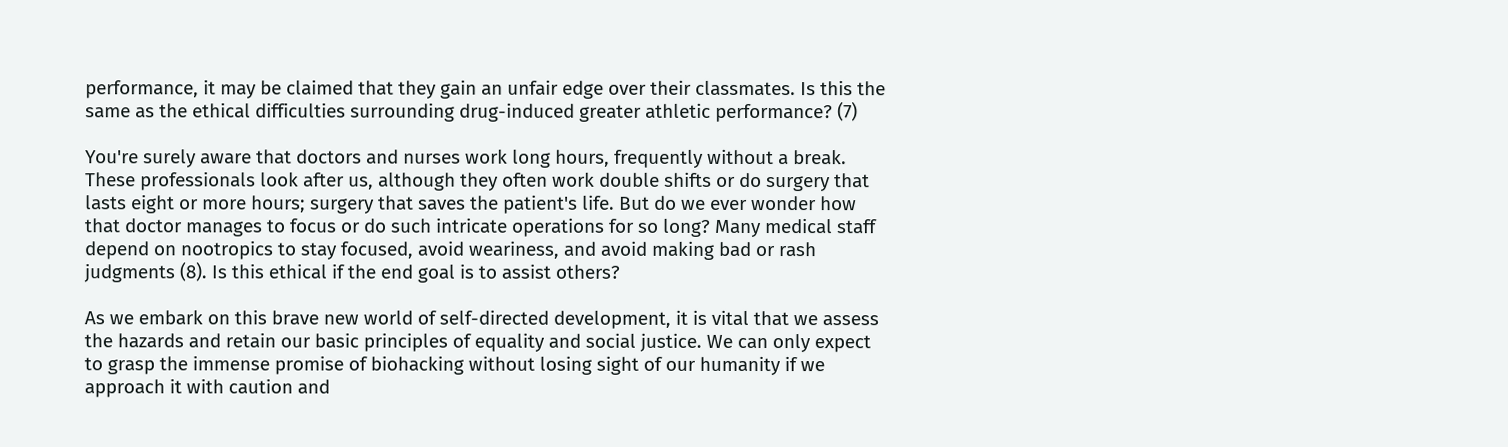performance, it may be claimed that they gain an unfair edge over their classmates. Is this the same as the ethical difficulties surrounding drug-induced greater athletic performance? (7)

You're surely aware that doctors and nurses work long hours, frequently without a break. These professionals look after us, although they often work double shifts or do surgery that lasts eight or more hours; surgery that saves the patient's life. But do we ever wonder how that doctor manages to focus or do such intricate operations for so long? Many medical staff depend on nootropics to stay focused, avoid weariness, and avoid making bad or rash judgments (8). Is this ethical if the end goal is to assist others?

As we embark on this brave new world of self-directed development, it is vital that we assess the hazards and retain our basic principles of equality and social justice. We can only expect to grasp the immense promise of biohacking without losing sight of our humanity if we approach it with caution and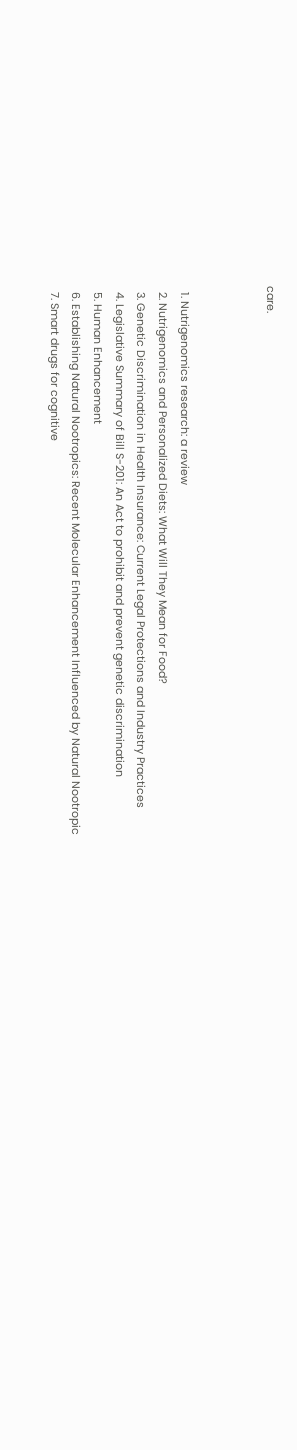care.



  1. Nutrigenomics research: a review
  2. Nutrigenomics and Personalized Diets: What Will They Mean for Food?
  3. Genetic Discrimination in Health Insurance: Current Legal Protections and Industry Practices
  4. Legislative Summary of Bill S-201: An Act to prohibit and prevent genetic discrimination
  5. Human Enhancement
  6. Establishing Natural Nootropics: Recent Molecular Enhancement Influenced by Natural Nootropic
  7. Smart drugs for cognitive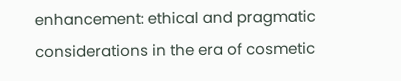enhancement: ethical and pragmatic considerations in the era of cosmetic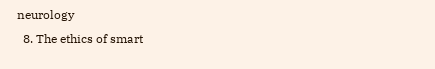neurology
  8. The ethics of smart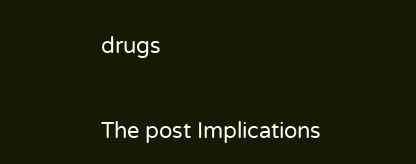drugs


The post Implications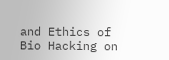and Ethics of Bio Hacking on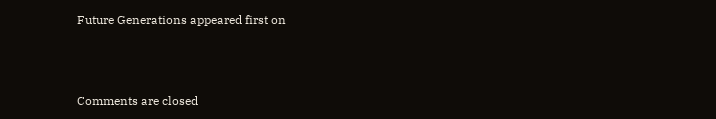Future Generations appeared first on



Comments are closed